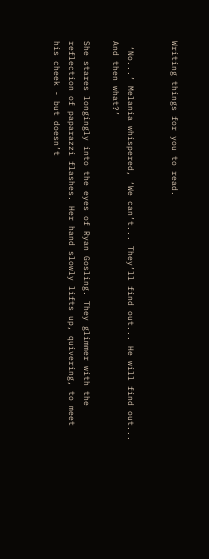Writing things for you to read.


 ‘No...’ Melania whispered, ‘We can’t... They’ll find out... He will find out... And then what?’

She stares longingly into the eyes of Ryan Gosling. They glimmer with the reflection of paparazzi flashes. Her hand slowly lifts up, quivering, to meet his cheek - but doesn’t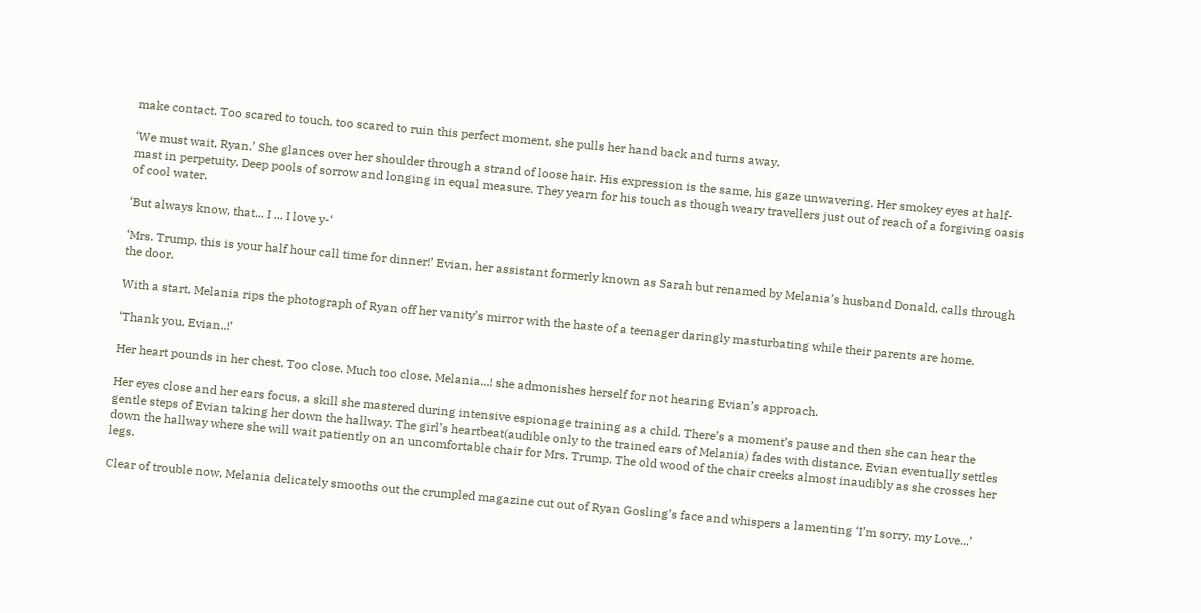make contact. Too scared to touch, too scared to ruin this perfect moment, she pulls her hand back and turns away.

‘We must wait, Ryan.’ She glances over her shoulder through a strand of loose hair. His expression is the same, his gaze unwavering. Her smokey eyes at half-mast in perpetuity. Deep pools of sorrow and longing in equal measure. They yearn for his touch as though weary travellers just out of reach of a forgiving oasis of cool water.

‘But always know, that... I ... I love y-‘

‘Mrs. Trump, this is your half hour call time for dinner!’ Evian, her assistant formerly known as Sarah but renamed by Melania’s husband Donald, calls through the door.

With a start, Melania rips the photograph of Ryan off her vanity’s mirror with the haste of a teenager daringly masturbating while their parents are home.

‘Thank you, Evian..!’

Her heart pounds in her chest. Too close. Much too close, Melania...! she admonishes herself for not hearing Evian’s approach.

Her eyes close and her ears focus, a skill she mastered during intensive espionage training as a child. There’s a moment’s pause and then she can hear the gentle steps of Evian taking her down the hallway. The girl’s heartbeat(audible only to the trained ears of Melania) fades with distance. Evian eventually settles down the hallway where she will wait patiently on an uncomfortable chair for Mrs. Trump. The old wood of the chair creeks almost inaudibly as she crosses her legs.

Clear of trouble now, Melania delicately smooths out the crumpled magazine cut out of Ryan Gosling’s face and whispers a lamenting ‘I’m sorry, my Love...’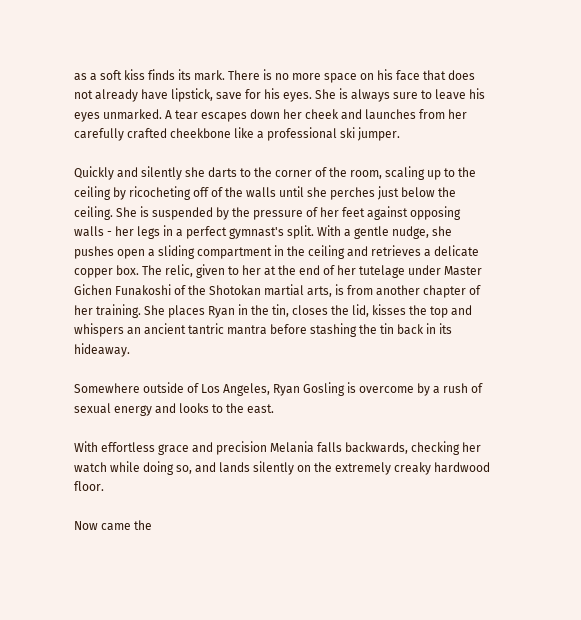as a soft kiss finds its mark. There is no more space on his face that does not already have lipstick, save for his eyes. She is always sure to leave his eyes unmarked. A tear escapes down her cheek and launches from her carefully crafted cheekbone like a professional ski jumper.

Quickly and silently she darts to the corner of the room, scaling up to the ceiling by ricocheting off of the walls until she perches just below the ceiling. She is suspended by the pressure of her feet against opposing walls - her legs in a perfect gymnast's split. With a gentle nudge, she pushes open a sliding compartment in the ceiling and retrieves a delicate copper box. The relic, given to her at the end of her tutelage under Master Gichen Funakoshi of the Shotokan martial arts, is from another chapter of her training. She places Ryan in the tin, closes the lid, kisses the top and whispers an ancient tantric mantra before stashing the tin back in its hideaway.

Somewhere outside of Los Angeles, Ryan Gosling is overcome by a rush of sexual energy and looks to the east.

With effortless grace and precision Melania falls backwards, checking her watch while doing so, and lands silently on the extremely creaky hardwood floor.

Now came the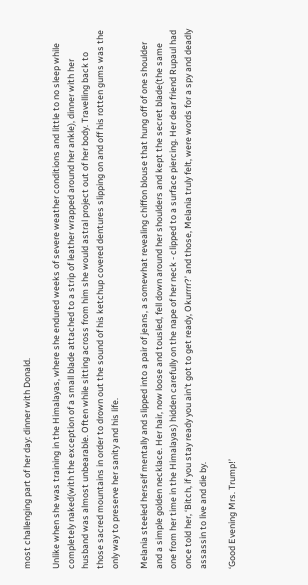most challenging part of her day: dinner with Donald.

Unlike when she was training in the Himalayas, where she endured weeks of severe weather conditions and little to no sleep while completely naked(with the exception of a small blade attached to a strip of leather wrapped around her ankle), dinner with her husband was almost unbearable. Often while sitting across from him she would astral project out of her body. Travelling back to those sacred mountains in order to drown out the sound of his ketchup covered dentures slipping on and off his rotten gums was the only way to preserve her sanity and his life.

Melania steeled herself mentally and slipped into a pair of jeans, a somewhat revealing chiffon blouse that hung off of one shoulder and a simple golden necklace. Her hair, now loose and tousled, fell down around her shoulders and kept the secret blade(the same one from her time in the Himalayas) hidden carefully on the nape of her neck - clipped to a surface piercing. Her dear friend Rupaul had once told her, ‘Bitch, if you stay ready you ain't got to get ready, Okurrrr?’ and those, Melania truly felt, were words for a spy and deadly assassin to live and die by.

‘Good Evening Mrs. Trump!’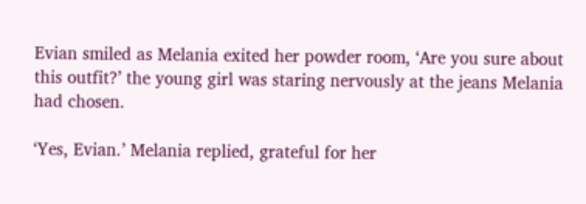Evian smiled as Melania exited her powder room, ‘Are you sure about this outfit?’ the young girl was staring nervously at the jeans Melania had chosen.

‘Yes, Evian.’ Melania replied, grateful for her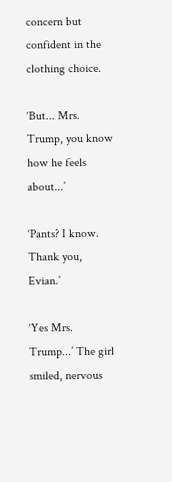concern but confident in the clothing choice.

‘But... Mrs. Trump, you know how he feels about...’

‘Pants? I know. Thank you, Evian.’

‘Yes Mrs. Trump...’ The girl smiled, nervous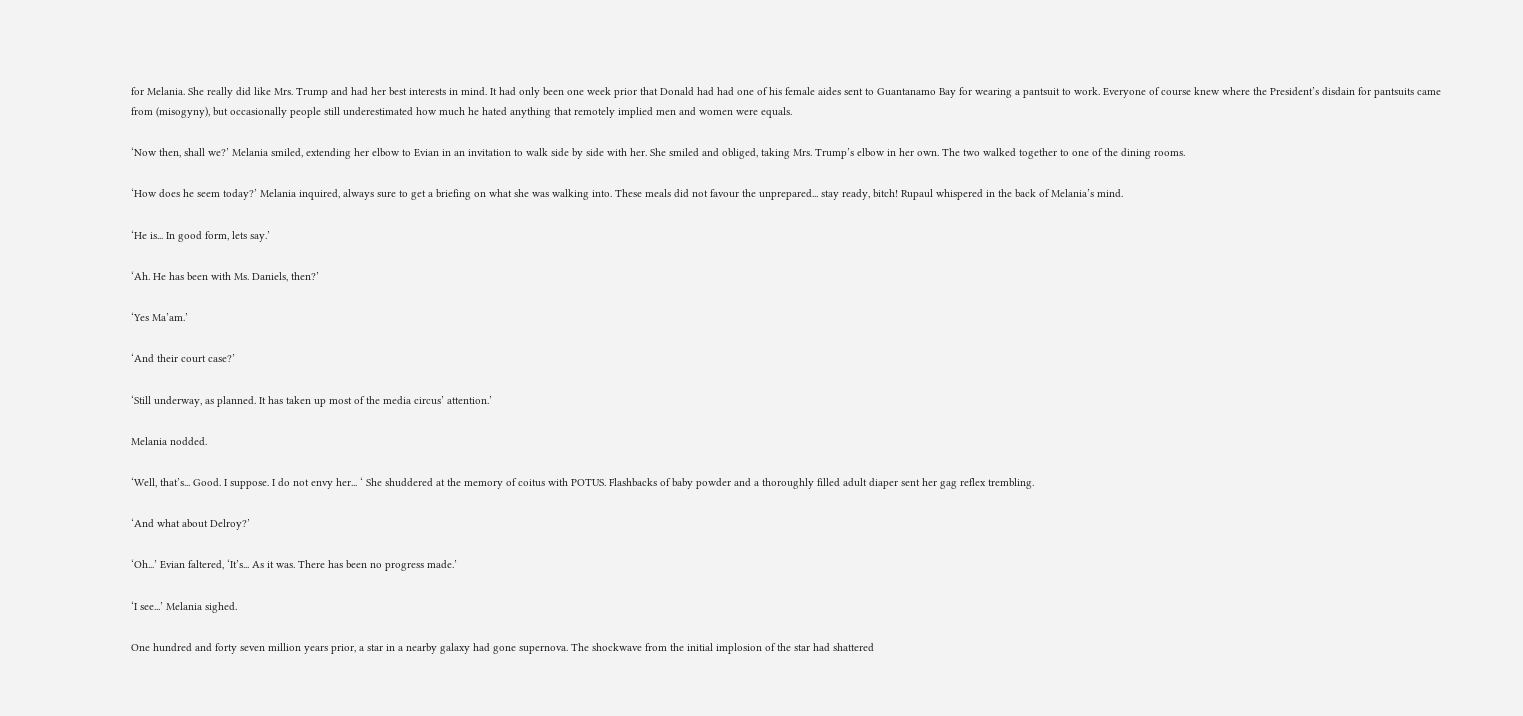for Melania. She really did like Mrs. Trump and had her best interests in mind. It had only been one week prior that Donald had had one of his female aides sent to Guantanamo Bay for wearing a pantsuit to work. Everyone of course knew where the President’s disdain for pantsuits came from (misogyny), but occasionally people still underestimated how much he hated anything that remotely implied men and women were equals.

‘Now then, shall we?’ Melania smiled, extending her elbow to Evian in an invitation to walk side by side with her. She smiled and obliged, taking Mrs. Trump’s elbow in her own. The two walked together to one of the dining rooms.

‘How does he seem today?’ Melania inquired, always sure to get a briefing on what she was walking into. These meals did not favour the unprepared... stay ready, bitch! Rupaul whispered in the back of Melania’s mind.

‘He is... In good form, lets say.’

‘Ah. He has been with Ms. Daniels, then?’

‘Yes Ma’am.’

‘And their court case?’

‘Still underway, as planned. It has taken up most of the media circus’ attention.’

Melania nodded.

‘Well, that’s... Good. I suppose. I do not envy her... ‘ She shuddered at the memory of coitus with POTUS. Flashbacks of baby powder and a thoroughly filled adult diaper sent her gag reflex trembling.

‘And what about Delroy?’

‘Oh...’ Evian faltered, ‘It’s... As it was. There has been no progress made.’

‘I see...’ Melania sighed.

One hundred and forty seven million years prior, a star in a nearby galaxy had gone supernova. The shockwave from the initial implosion of the star had shattered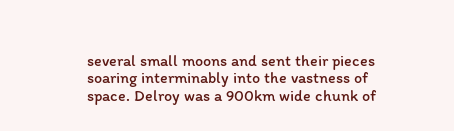several small moons and sent their pieces soaring interminably into the vastness of space. Delroy was a 900km wide chunk of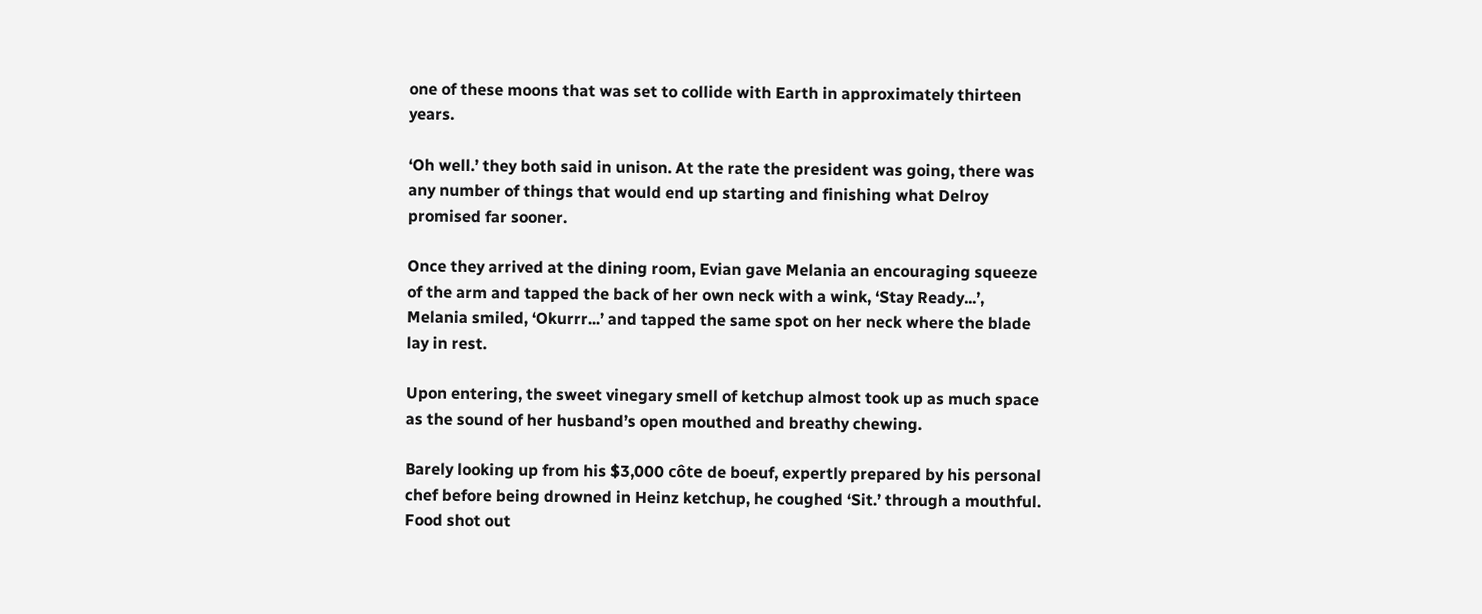one of these moons that was set to collide with Earth in approximately thirteen years.

‘Oh well.’ they both said in unison. At the rate the president was going, there was any number of things that would end up starting and finishing what Delroy promised far sooner.

Once they arrived at the dining room, Evian gave Melania an encouraging squeeze of the arm and tapped the back of her own neck with a wink, ‘Stay Ready...’, Melania smiled, ‘Okurrr...’ and tapped the same spot on her neck where the blade lay in rest.

Upon entering, the sweet vinegary smell of ketchup almost took up as much space as the sound of her husband’s open mouthed and breathy chewing.

Barely looking up from his $3,000 côte de boeuf, expertly prepared by his personal chef before being drowned in Heinz ketchup, he coughed ‘Sit.’ through a mouthful. Food shot out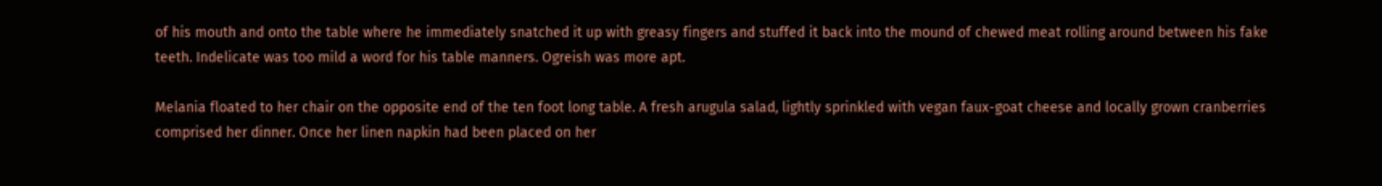of his mouth and onto the table where he immediately snatched it up with greasy fingers and stuffed it back into the mound of chewed meat rolling around between his fake teeth. Indelicate was too mild a word for his table manners. Ogreish was more apt.

Melania floated to her chair on the opposite end of the ten foot long table. A fresh arugula salad, lightly sprinkled with vegan faux-goat cheese and locally grown cranberries comprised her dinner. Once her linen napkin had been placed on her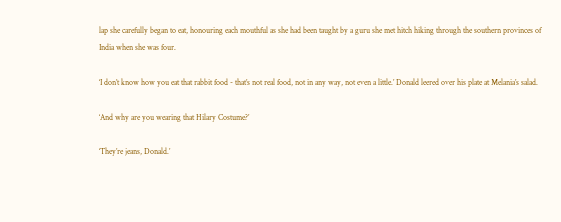lap she carefully began to eat, honouring each mouthful as she had been taught by a guru she met hitch hiking through the southern provinces of India when she was four.

‘I don’t know how you eat that rabbit food - that’s not real food, not in any way, not even a little.’ Donald leered over his plate at Melania’s salad.

‘And why are you wearing that Hilary Costume?’

‘They’re jeans, Donald.’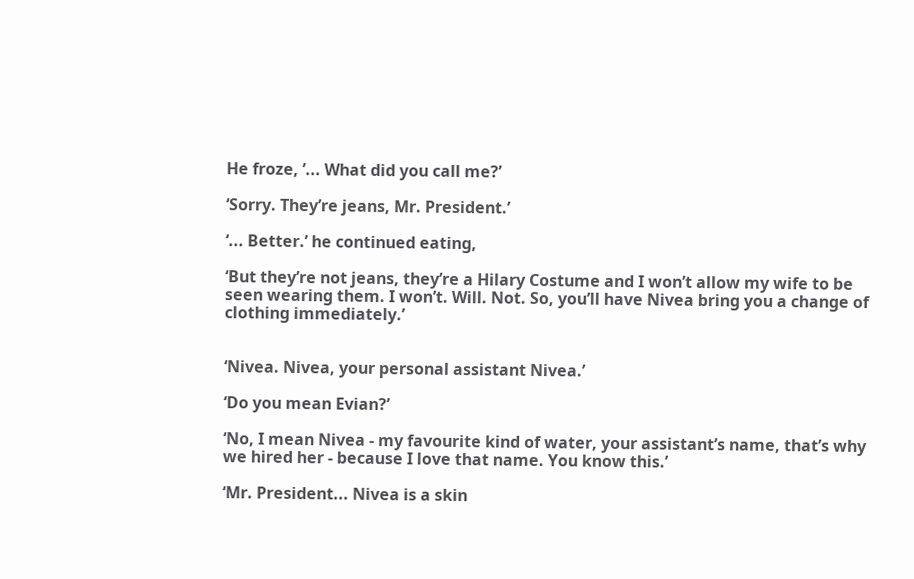He froze, ’... What did you call me?’

‘Sorry. They’re jeans, Mr. President.’

‘... Better.’ he continued eating,

‘But they’re not jeans, they’re a Hilary Costume and I won’t allow my wife to be seen wearing them. I won’t. Will. Not. So, you’ll have Nivea bring you a change of clothing immediately.’


‘Nivea. Nivea, your personal assistant Nivea.’

‘Do you mean Evian?’

‘No, I mean Nivea - my favourite kind of water, your assistant’s name, that’s why we hired her - because I love that name. You know this.’

‘Mr. President... Nivea is a skin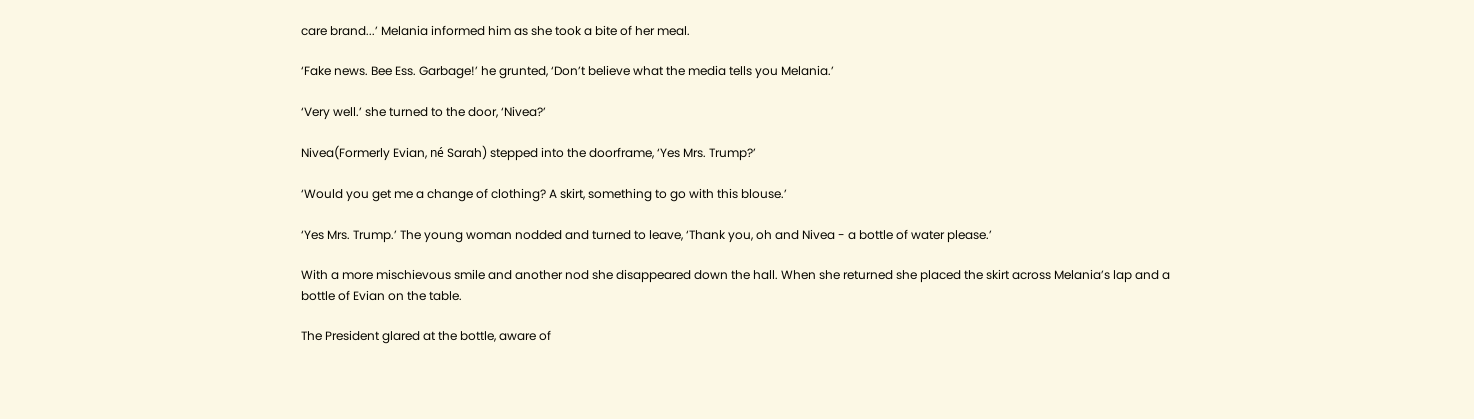care brand...’ Melania informed him as she took a bite of her meal.

‘Fake news. Bee Ess. Garbage!’ he grunted, ‘Don’t believe what the media tells you Melania.’

‘Very well.’ she turned to the door, ‘Nivea?’

Nivea(Formerly Evian, né Sarah) stepped into the doorframe, ‘Yes Mrs. Trump?’

‘Would you get me a change of clothing? A skirt, something to go with this blouse.’

‘Yes Mrs. Trump.’ The young woman nodded and turned to leave, ‘Thank you, oh and Nivea - a bottle of water please.’

With a more mischievous smile and another nod she disappeared down the hall. When she returned she placed the skirt across Melania’s lap and a bottle of Evian on the table.

The President glared at the bottle, aware of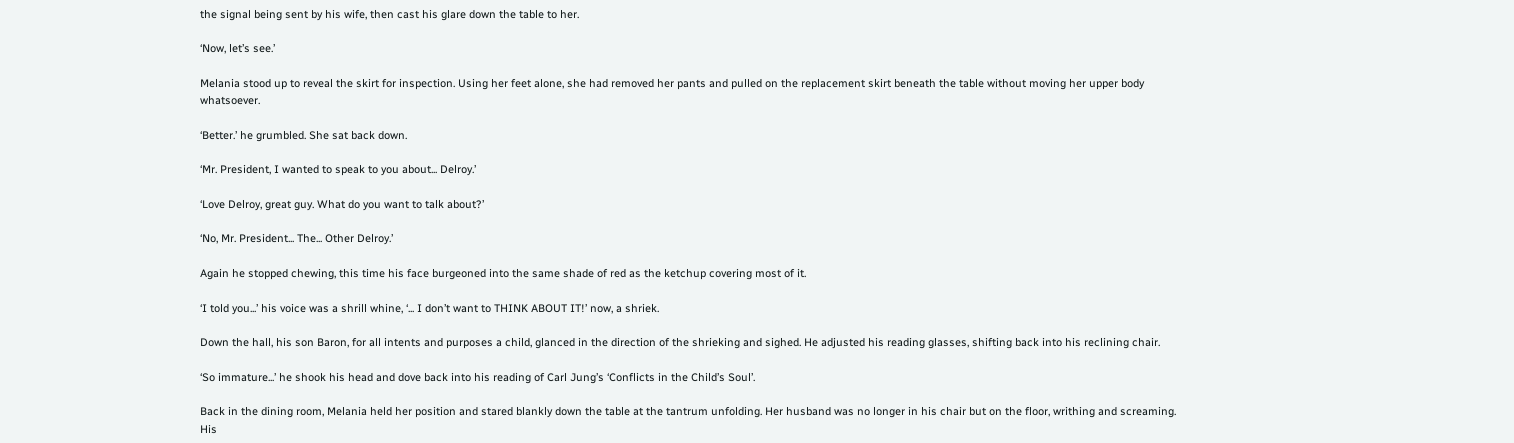the signal being sent by his wife, then cast his glare down the table to her.

‘Now, let’s see.’

Melania stood up to reveal the skirt for inspection. Using her feet alone, she had removed her pants and pulled on the replacement skirt beneath the table without moving her upper body whatsoever.

‘Better.’ he grumbled. She sat back down.

‘Mr. President, I wanted to speak to you about... Delroy.’

‘Love Delroy, great guy. What do you want to talk about?’

‘No, Mr. President... The... Other Delroy.’

Again he stopped chewing, this time his face burgeoned into the same shade of red as the ketchup covering most of it.

‘I told you...’ his voice was a shrill whine, ‘... I don’t want to THINK ABOUT IT!’ now, a shriek.

Down the hall, his son Baron, for all intents and purposes a child, glanced in the direction of the shrieking and sighed. He adjusted his reading glasses, shifting back into his reclining chair.

‘So immature...’ he shook his head and dove back into his reading of Carl Jung’s ‘Conflicts in the Child’s Soul’.

Back in the dining room, Melania held her position and stared blankly down the table at the tantrum unfolding. Her husband was no longer in his chair but on the floor, writhing and screaming. His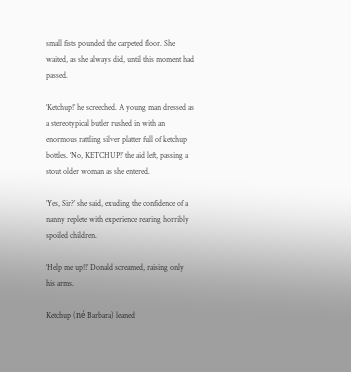small fists pounded the carpeted floor. She waited, as she always did, until this moment had passed.

‘Ketchup!’ he screeched. A young man dressed as a stereotypical butler rushed in with an enormous rattling silver platter full of ketchup bottles. ‘No, KETCHUP!’ the aid left, passing a stout older woman as she entered.

‘Yes, Sir?’ she said, exuding the confidence of a nanny replete with experience rearing horribly spoiled children.

‘Help me up!!’ Donald screamed, raising only his arms.

Ketchup (né Barbara) leaned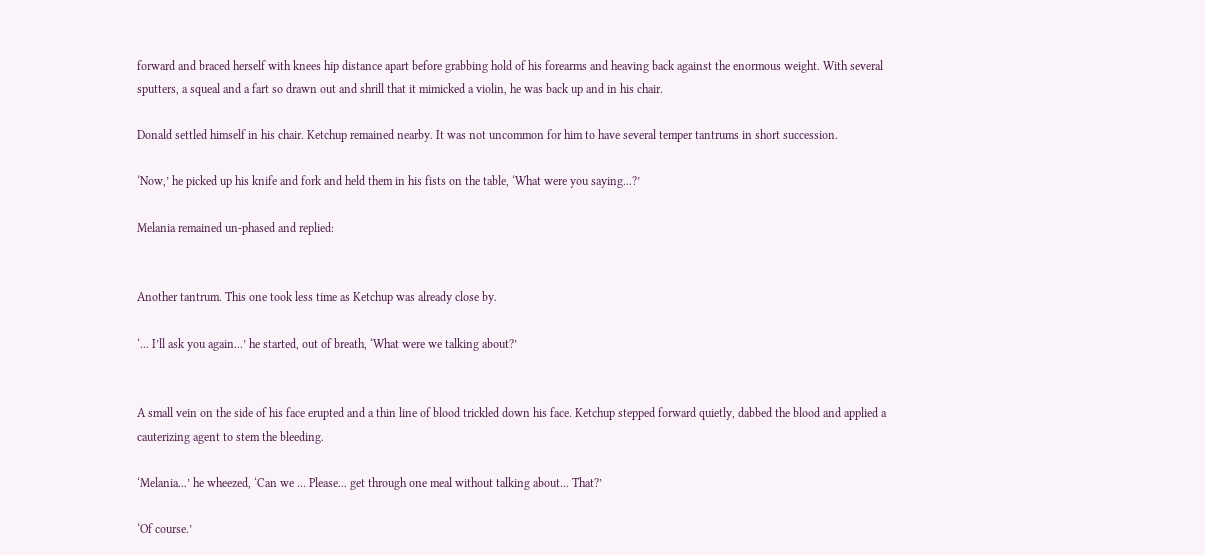forward and braced herself with knees hip distance apart before grabbing hold of his forearms and heaving back against the enormous weight. With several sputters, a squeal and a fart so drawn out and shrill that it mimicked a violin, he was back up and in his chair.

Donald settled himself in his chair. Ketchup remained nearby. It was not uncommon for him to have several temper tantrums in short succession.

‘Now,’ he picked up his knife and fork and held them in his fists on the table, ‘What were you saying...?’

Melania remained un-phased and replied:


Another tantrum. This one took less time as Ketchup was already close by.

‘... I’ll ask you again...’ he started, out of breath, ‘What were we talking about?’


A small vein on the side of his face erupted and a thin line of blood trickled down his face. Ketchup stepped forward quietly, dabbed the blood and applied a cauterizing agent to stem the bleeding.

‘Melania...’ he wheezed, ‘Can we ... Please... get through one meal without talking about... That?’

‘Of course.’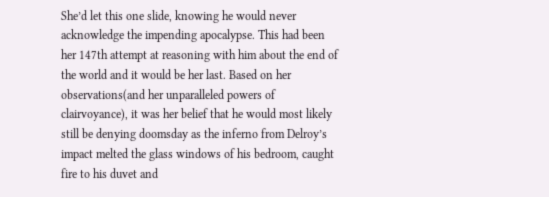She’d let this one slide, knowing he would never acknowledge the impending apocalypse. This had been her 147th attempt at reasoning with him about the end of the world and it would be her last. Based on her observations(and her unparalleled powers of clairvoyance), it was her belief that he would most likely still be denying doomsday as the inferno from Delroy’s impact melted the glass windows of his bedroom, caught fire to his duvet and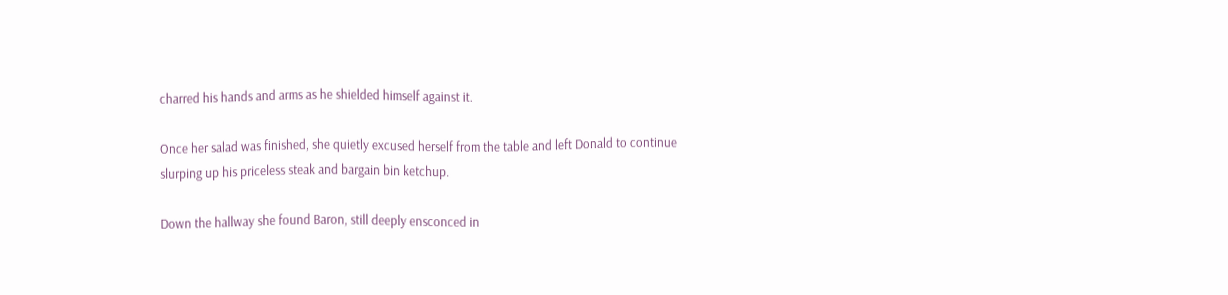charred his hands and arms as he shielded himself against it.

Once her salad was finished, she quietly excused herself from the table and left Donald to continue slurping up his priceless steak and bargain bin ketchup.

Down the hallway she found Baron, still deeply ensconced in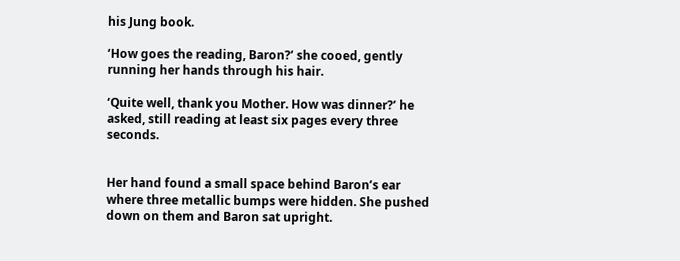his Jung book.

‘How goes the reading, Baron?’ she cooed, gently running her hands through his hair.

‘Quite well, thank you Mother. How was dinner?’ he asked, still reading at least six pages every three seconds.


Her hand found a small space behind Baron’s ear where three metallic bumps were hidden. She pushed down on them and Baron sat upright.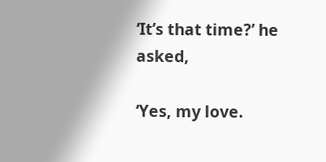‘It’s that time?’ he asked,

‘Yes, my love.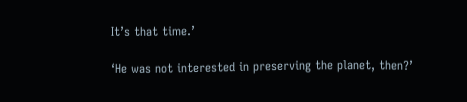It’s that time.’

‘He was not interested in preserving the planet, then?’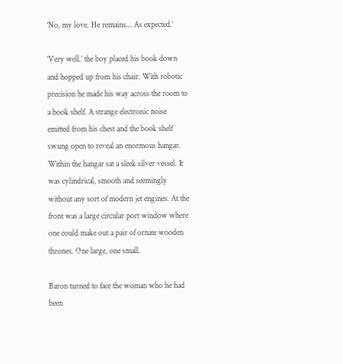‘No, my love. He remains... As expected.’

‘Very well.’ the boy placed his book down and hopped up from his chair. With robotic precision he made his way across the room to a book shelf. A strange electronic noise emitted from his chest and the book shelf swung open to reveal an enormous hangar. Within the hangar sat a sleek silver vessel. It was cylindrical, smooth and seemingly without any sort of modern jet engines. At the front was a large circular port window where one could make out a pair of ornate wooden thrones. One large, one small.

Baron turned to face the woman who he had been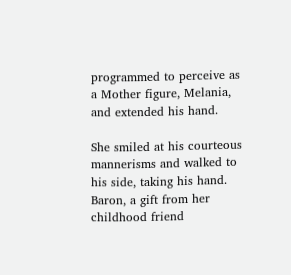programmed to perceive as a Mother figure, Melania, and extended his hand.

She smiled at his courteous mannerisms and walked to his side, taking his hand. Baron, a gift from her childhood friend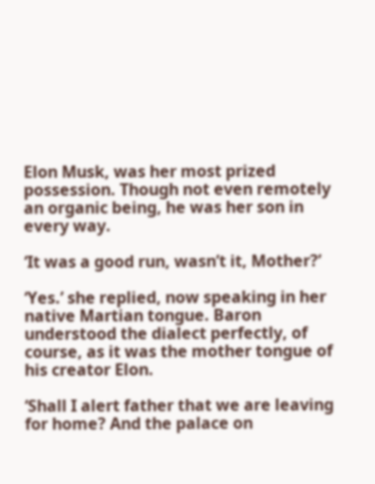Elon Musk, was her most prized possession. Though not even remotely an organic being, he was her son in every way.

‘It was a good run, wasn’t it, Mother?’

‘Yes.’ she replied, now speaking in her native Martian tongue. Baron understood the dialect perfectly, of course, as it was the mother tongue of his creator Elon.

‘Shall I alert father that we are leaving for home? And the palace on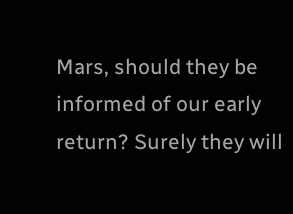Mars, should they be informed of our early return? Surely they will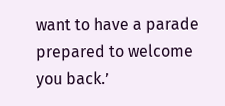want to have a parade prepared to welcome you back.’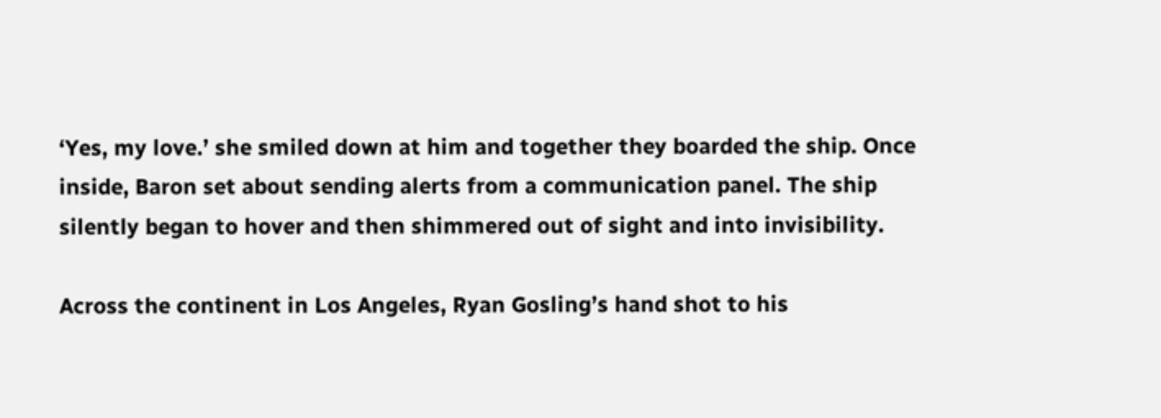‘Yes, my love.’ she smiled down at him and together they boarded the ship. Once inside, Baron set about sending alerts from a communication panel. The ship silently began to hover and then shimmered out of sight and into invisibility.

Across the continent in Los Angeles, Ryan Gosling’s hand shot to his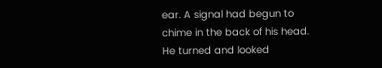ear. A signal had begun to chime in the back of his head. He turned and looked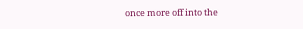once more off into the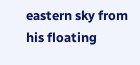eastern sky from his floating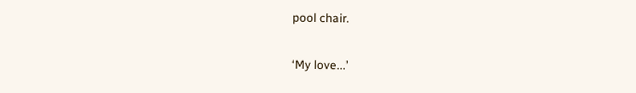pool chair.

‘My love...’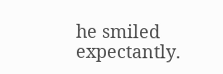he smiled expectantly.